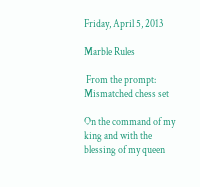Friday, April 5, 2013

Marble Rules

 From the prompt: Mismatched chess set

On the command of my king and with the blessing of my queen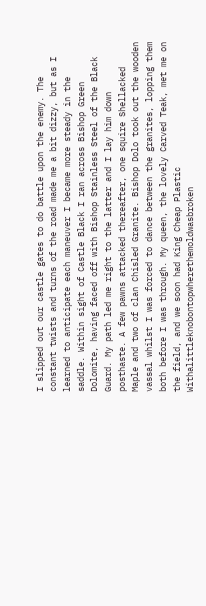I slipped out our castle gates to do battle upon the enemy. The constant twists and turns of the road made me a bit dizzy, but as I learned to anticipate each maneuver I became more steady in the saddle. Within sight of Castle Black I ran across Bishop Green Dolomite, having faced off with Bishop Stainless Steel of the Black Guard. My path led me right to the latter and I lay him down posthaste. A few pawns attacked thereafter, one squire Shellacked Maple and two of clan Chisled Granite. Bishop Dolo took out the wooden vassal whilst I was forced to dance between the granites, lopping them both before I was through. My queen, the lovely Carved Teak, met me on the field, and we soon had King Cheap Plastic Withalittleknobontopwherethemoldwasbroken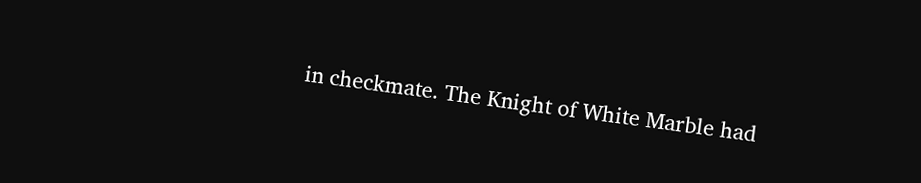in checkmate. The Knight of White Marble had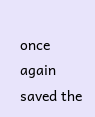once again saved the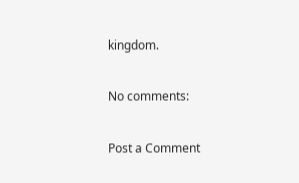kingdom.

No comments:

Post a Comment